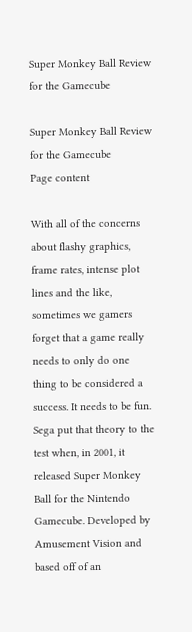Super Monkey Ball Review for the Gamecube

Super Monkey Ball Review for the Gamecube
Page content

With all of the concerns about flashy graphics, frame rates, intense plot lines and the like, sometimes we gamers forget that a game really needs to only do one thing to be considered a success. It needs to be fun. Sega put that theory to the test when, in 2001, it released Super Monkey Ball for the Nintendo Gamecube. Developed by Amusement Vision and based off of an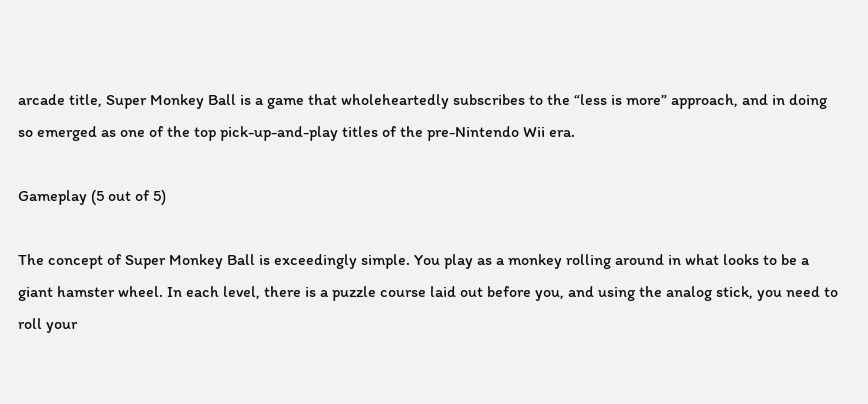arcade title, Super Monkey Ball is a game that wholeheartedly subscribes to the “less is more” approach, and in doing so emerged as one of the top pick-up-and-play titles of the pre-Nintendo Wii era.

Gameplay (5 out of 5)

The concept of Super Monkey Ball is exceedingly simple. You play as a monkey rolling around in what looks to be a giant hamster wheel. In each level, there is a puzzle course laid out before you, and using the analog stick, you need to roll your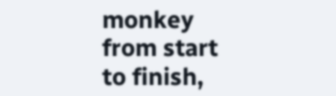monkey from start to finish,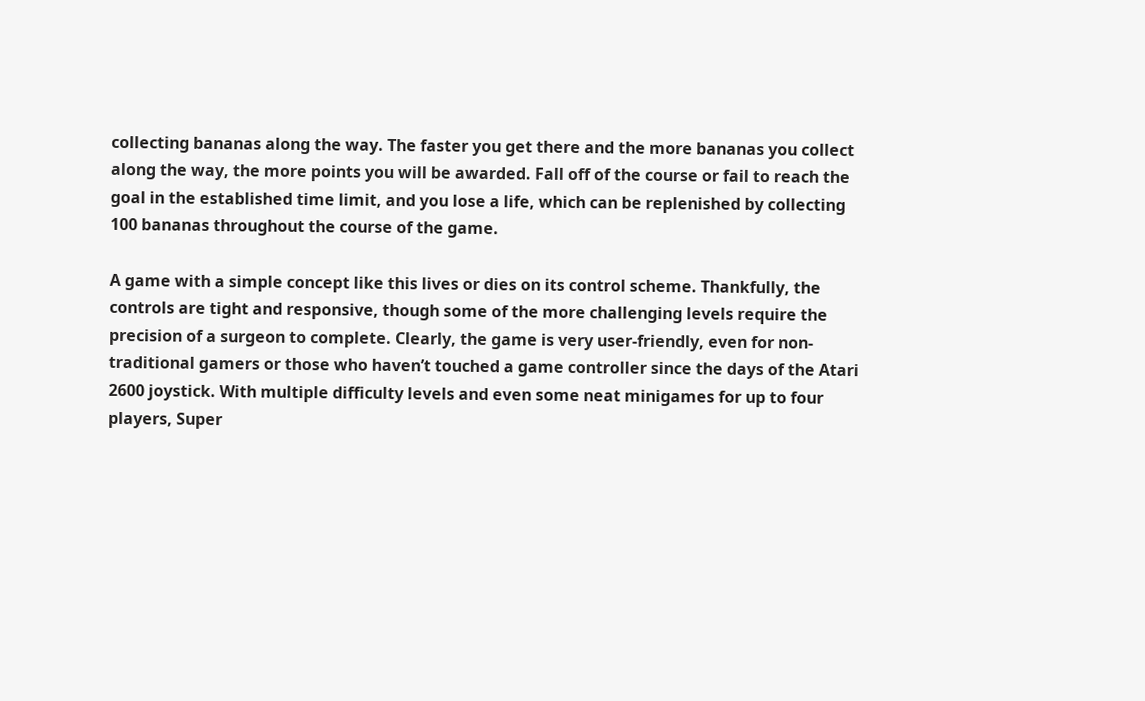collecting bananas along the way. The faster you get there and the more bananas you collect along the way, the more points you will be awarded. Fall off of the course or fail to reach the goal in the established time limit, and you lose a life, which can be replenished by collecting 100 bananas throughout the course of the game.

A game with a simple concept like this lives or dies on its control scheme. Thankfully, the controls are tight and responsive, though some of the more challenging levels require the precision of a surgeon to complete. Clearly, the game is very user-friendly, even for non-traditional gamers or those who haven’t touched a game controller since the days of the Atari 2600 joystick. With multiple difficulty levels and even some neat minigames for up to four players, Super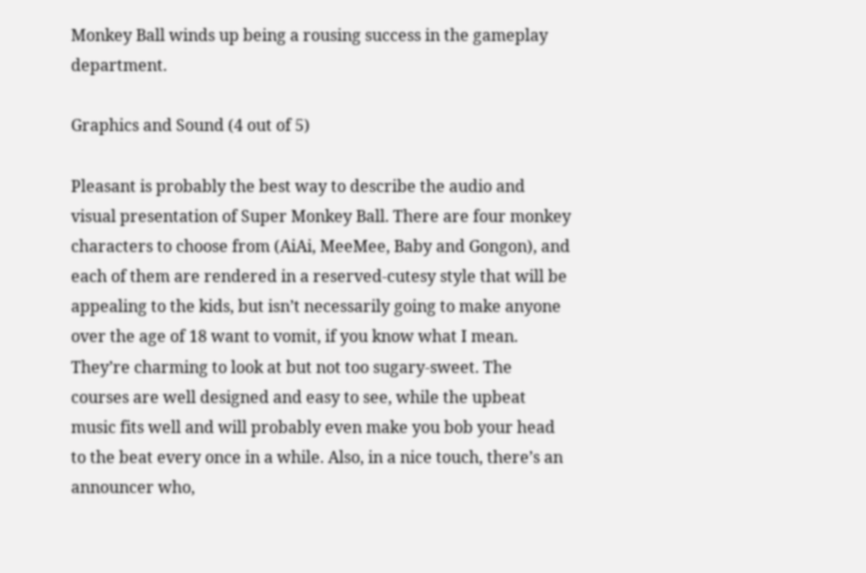Monkey Ball winds up being a rousing success in the gameplay department.

Graphics and Sound (4 out of 5)

Pleasant is probably the best way to describe the audio and visual presentation of Super Monkey Ball. There are four monkey characters to choose from (AiAi, MeeMee, Baby and Gongon), and each of them are rendered in a reserved-cutesy style that will be appealing to the kids, but isn’t necessarily going to make anyone over the age of 18 want to vomit, if you know what I mean. They’re charming to look at but not too sugary-sweet. The courses are well designed and easy to see, while the upbeat music fits well and will probably even make you bob your head to the beat every once in a while. Also, in a nice touch, there’s an announcer who,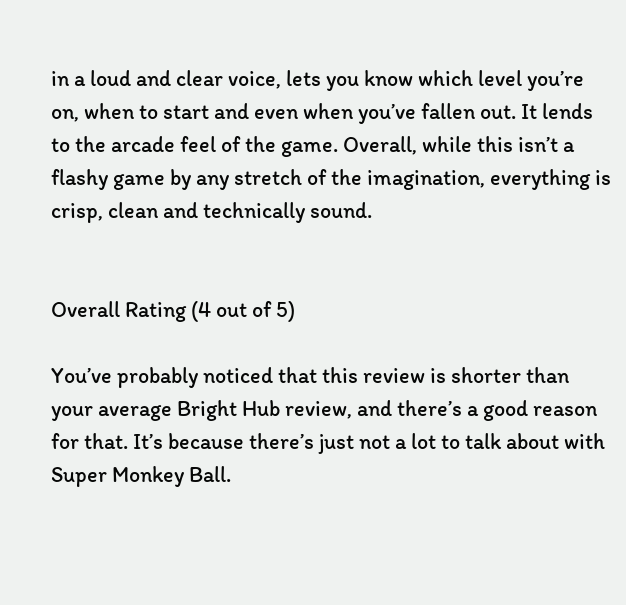in a loud and clear voice, lets you know which level you’re on, when to start and even when you’ve fallen out. It lends to the arcade feel of the game. Overall, while this isn’t a flashy game by any stretch of the imagination, everything is crisp, clean and technically sound.


Overall Rating (4 out of 5)

You’ve probably noticed that this review is shorter than your average Bright Hub review, and there’s a good reason for that. It’s because there’s just not a lot to talk about with Super Monkey Ball.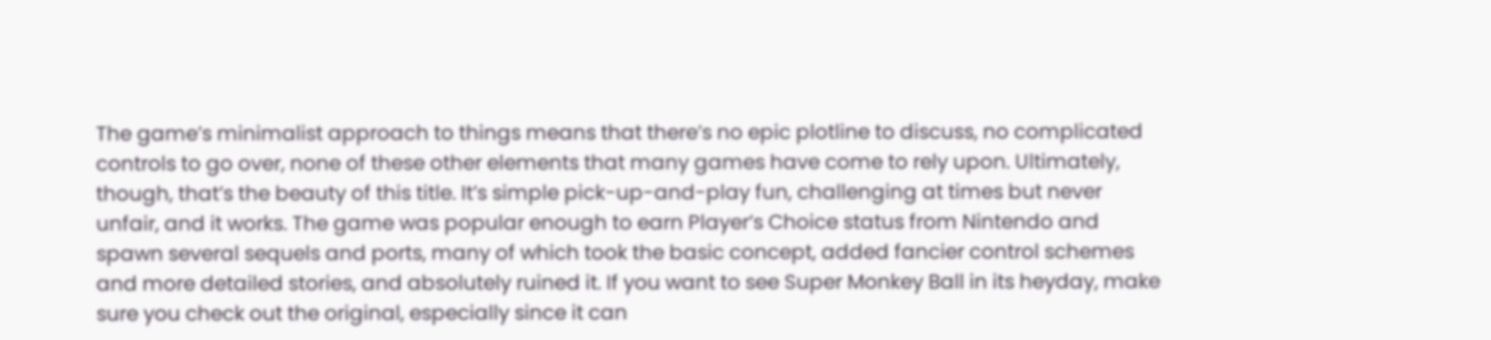The game’s minimalist approach to things means that there’s no epic plotline to discuss, no complicated controls to go over, none of these other elements that many games have come to rely upon. Ultimately, though, that’s the beauty of this title. It’s simple pick-up-and-play fun, challenging at times but never unfair, and it works. The game was popular enough to earn Player’s Choice status from Nintendo and spawn several sequels and ports, many of which took the basic concept, added fancier control schemes and more detailed stories, and absolutely ruined it. If you want to see Super Monkey Ball in its heyday, make sure you check out the original, especially since it can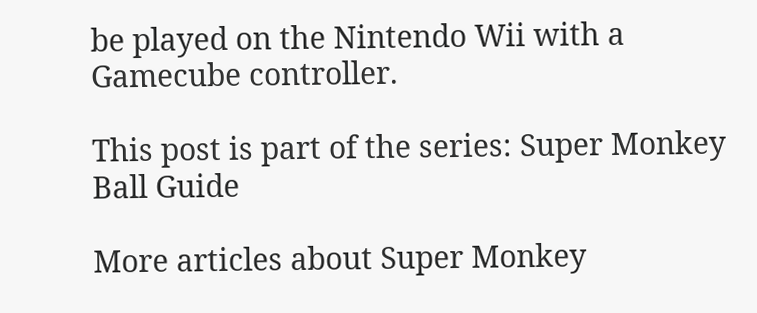be played on the Nintendo Wii with a Gamecube controller.

This post is part of the series: Super Monkey Ball Guide

More articles about Super Monkey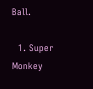Ball.

  1. Super Monkey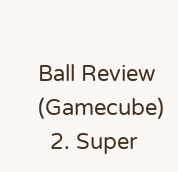Ball Review (Gamecube)
  2. Super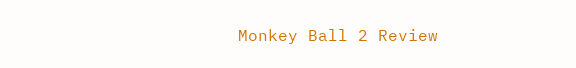Monkey Ball 2 Review